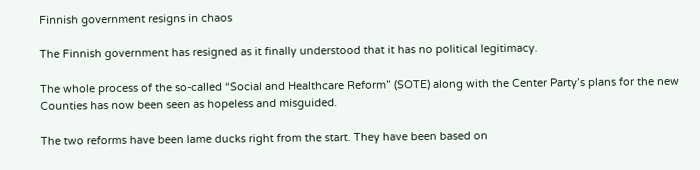Finnish government resigns in chaos

The Finnish government has resigned as it finally understood that it has no political legitimacy.

The whole process of the so-called “Social and Healthcare Reform” (SOTE) along with the Center Party’s plans for the new Counties has now been seen as hopeless and misguided.

The two reforms have been lame ducks right from the start. They have been based on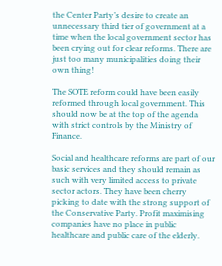the Center Party’s desire to create an unnecessary third tier of government at a time when the local government sector has been crying out for clear reforms. There are just too many municipalities doing their own thing!

The SOTE reform could have been easily reformed through local government. This should now be at the top of the agenda with strict controls by the Ministry of Finance.

Social and healthcare reforms are part of our basic services and they should remain as such with very limited access to private sector actors. They have been cherry picking to date with the strong support of the Conservative Party. Profit maximising companies have no place in public healthcare and public care of the elderly.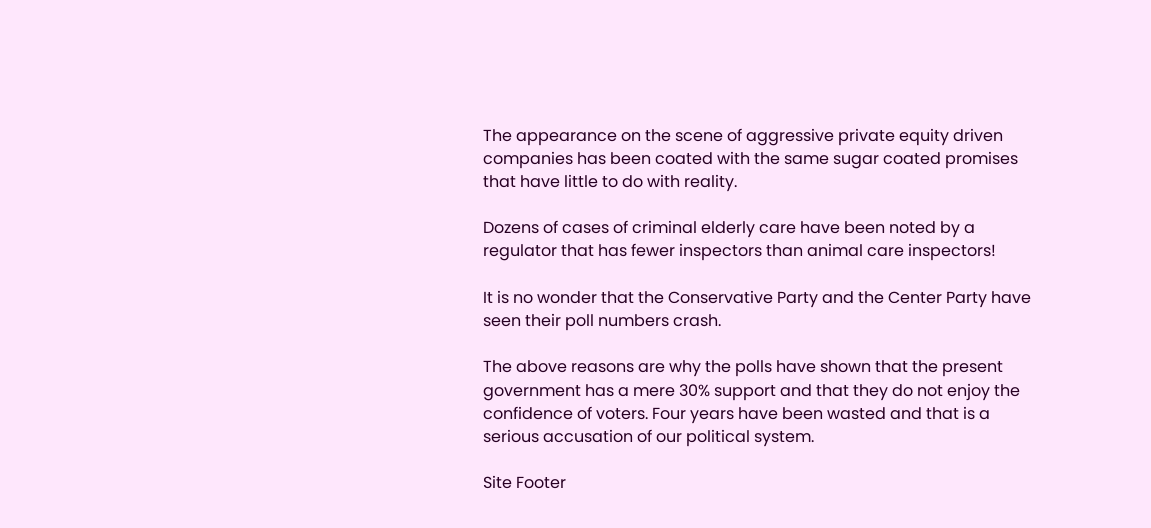The appearance on the scene of aggressive private equity driven companies has been coated with the same sugar coated promises that have little to do with reality.

Dozens of cases of criminal elderly care have been noted by a regulator that has fewer inspectors than animal care inspectors!

It is no wonder that the Conservative Party and the Center Party have seen their poll numbers crash.

The above reasons are why the polls have shown that the present government has a mere 30% support and that they do not enjoy the confidence of voters. Four years have been wasted and that is a serious accusation of our political system.

Site Footer